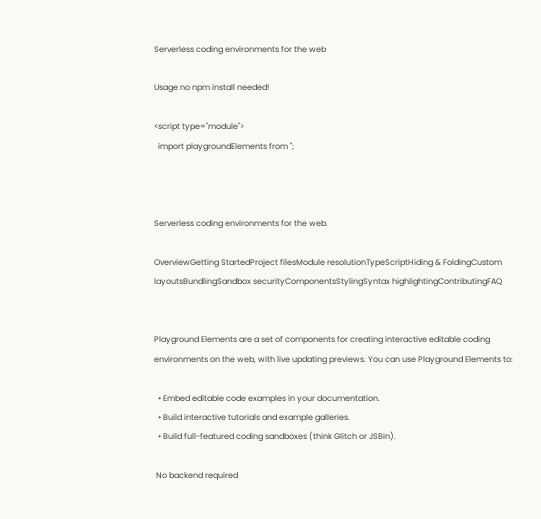Serverless coding environments for the web

Usage no npm install needed!

<script type="module">
  import playgroundElements from '';



Serverless coding environments for the web.

OverviewGetting StartedProject filesModule resolutionTypeScriptHiding & FoldingCustom layoutsBundlingSandbox securityComponentsStylingSyntax highlightingContributingFAQ


Playground Elements are a set of components for creating interactive editable coding environments on the web, with live updating previews. You can use Playground Elements to:

  • Embed editable code examples in your documentation.
  • Build interactive tutorials and example galleries.
  • Build full-featured coding sandboxes (think Glitch or JSBin).

 No backend required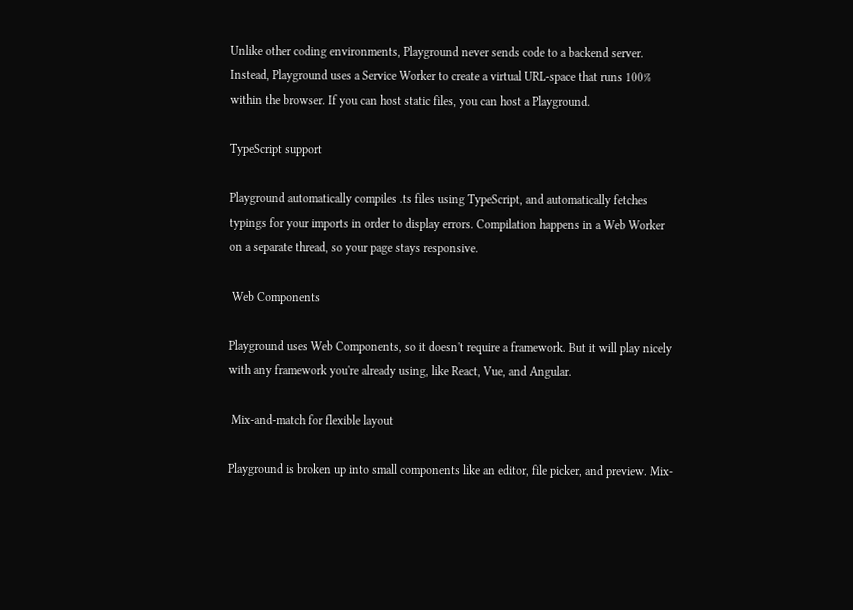Unlike other coding environments, Playground never sends code to a backend server. Instead, Playground uses a Service Worker to create a virtual URL-space that runs 100% within the browser. If you can host static files, you can host a Playground.

TypeScript support

Playground automatically compiles .ts files using TypeScript, and automatically fetches typings for your imports in order to display errors. Compilation happens in a Web Worker on a separate thread, so your page stays responsive.

 Web Components

Playground uses Web Components, so it doesn't require a framework. But it will play nicely with any framework you're already using, like React, Vue, and Angular.

 Mix-and-match for flexible layout

Playground is broken up into small components like an editor, file picker, and preview. Mix-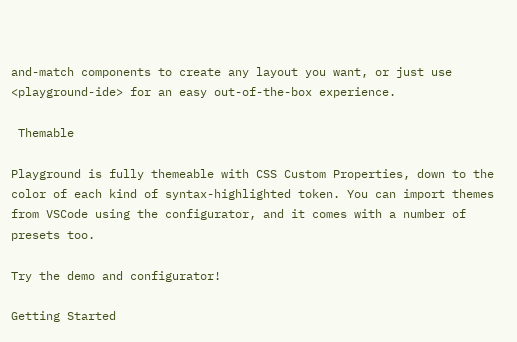and-match components to create any layout you want, or just use <playground-ide> for an easy out-of-the-box experience.

 Themable

Playground is fully themeable with CSS Custom Properties, down to the color of each kind of syntax-highlighted token. You can import themes from VSCode using the configurator, and it comes with a number of presets too.

Try the demo and configurator!

Getting Started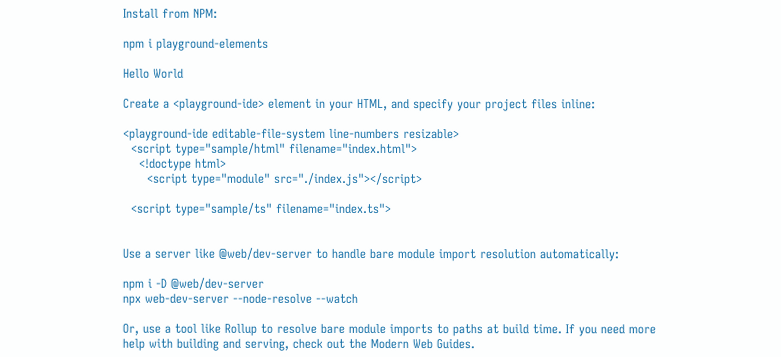Install from NPM:

npm i playground-elements

Hello World

Create a <playground-ide> element in your HTML, and specify your project files inline:

<playground-ide editable-file-system line-numbers resizable>
  <script type="sample/html" filename="index.html">
    <!doctype html>
      <script type="module" src="./index.js"></script>

  <script type="sample/ts" filename="index.ts">


Use a server like @web/dev-server to handle bare module import resolution automatically:

npm i -D @web/dev-server
npx web-dev-server --node-resolve --watch

Or, use a tool like Rollup to resolve bare module imports to paths at build time. If you need more help with building and serving, check out the Modern Web Guides.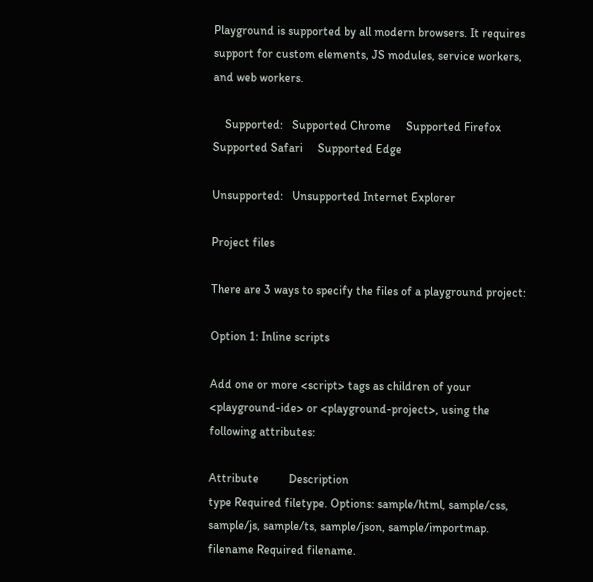Playground is supported by all modern browsers. It requires support for custom elements, JS modules, service workers, and web workers.

    Supported:   Supported Chrome     Supported Firefox     Supported Safari     Supported Edge

Unsupported:   Unsupported Internet Explorer

Project files

There are 3 ways to specify the files of a playground project:

Option 1: Inline scripts

Add one or more <script> tags as children of your <playground-ide> or <playground-project>, using the following attributes:

Attribute          Description
type Required filetype. Options: sample/html, sample/css, sample/js, sample/ts, sample/json, sample/importmap.
filename Required filename.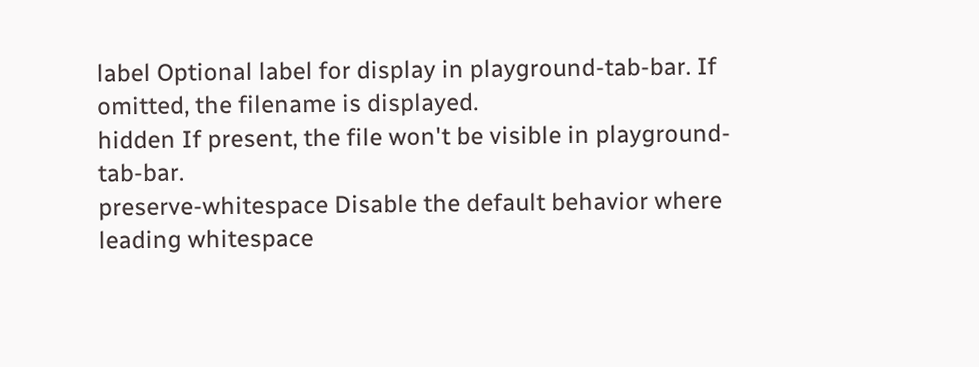label Optional label for display in playground-tab-bar. If omitted, the filename is displayed.
hidden If present, the file won't be visible in playground-tab-bar.
preserve-whitespace Disable the default behavior where leading whitespace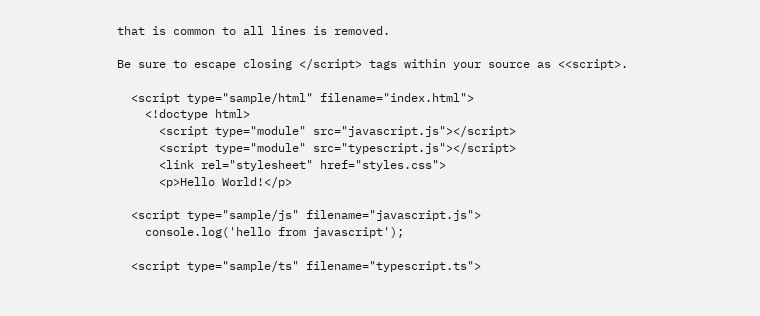that is common to all lines is removed.

Be sure to escape closing </script> tags within your source as <<script>.

  <script type="sample/html" filename="index.html">
    <!doctype html>
      <script type="module" src="javascript.js"></script>
      <script type="module" src="typescript.js"></script>
      <link rel="stylesheet" href="styles.css">
      <p>Hello World!</p>

  <script type="sample/js" filename="javascript.js">
    console.log('hello from javascript');

  <script type="sample/ts" filename="typescript.ts">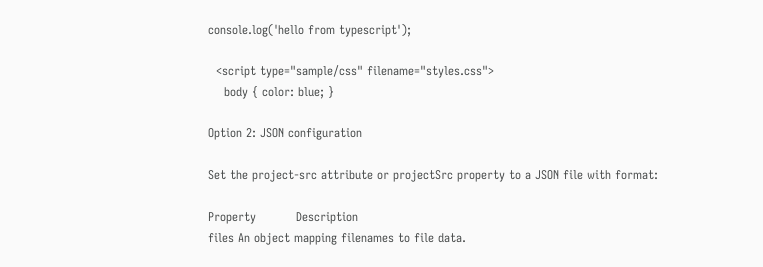console.log('hello from typescript');

  <script type="sample/css" filename="styles.css">
    body { color: blue; }

Option 2: JSON configuration

Set the project-src attribute or projectSrc property to a JSON file with format:

Property          Description
files An object mapping filenames to file data.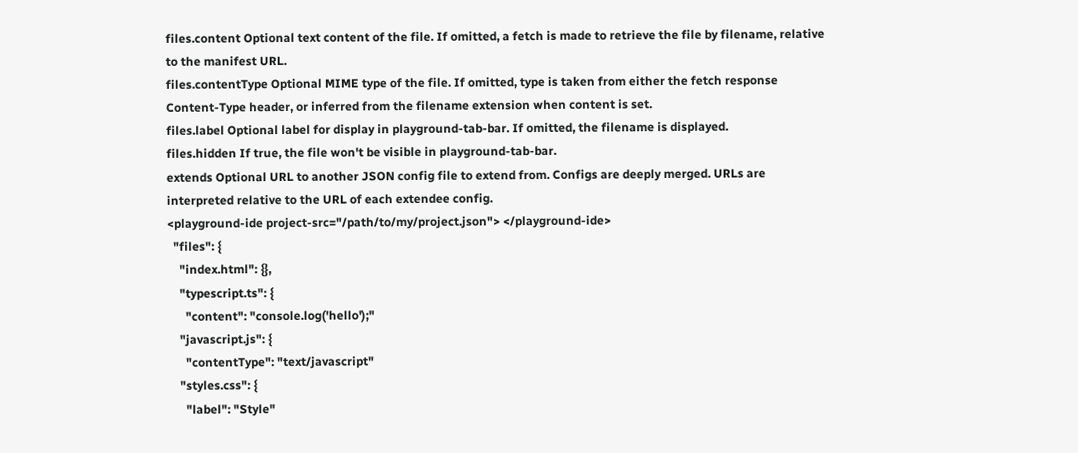files.content Optional text content of the file. If omitted, a fetch is made to retrieve the file by filename, relative to the manifest URL.
files.contentType Optional MIME type of the file. If omitted, type is taken from either the fetch response Content-Type header, or inferred from the filename extension when content is set.
files.label Optional label for display in playground-tab-bar. If omitted, the filename is displayed.
files.hidden If true, the file won't be visible in playground-tab-bar.
extends Optional URL to another JSON config file to extend from. Configs are deeply merged. URLs are interpreted relative to the URL of each extendee config.
<playground-ide project-src="/path/to/my/project.json"> </playground-ide>
  "files": {
    "index.html": {},
    "typescript.ts": {
      "content": "console.log('hello');"
    "javascript.js": {
      "contentType": "text/javascript"
    "styles.css": {
      "label": "Style"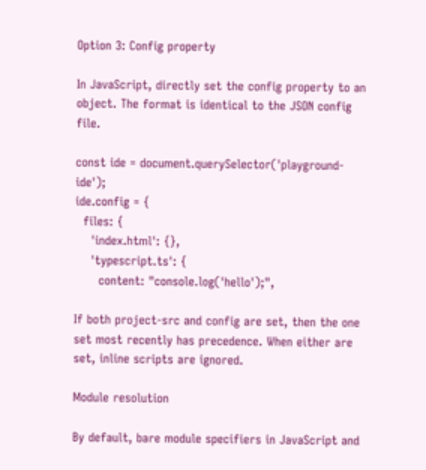Option 3: Config property

In JavaScript, directly set the config property to an object. The format is identical to the JSON config file.

const ide = document.querySelector('playground-ide');
ide.config = {
  files: {
    'index.html': {},
    'typescript.ts': {
      content: "console.log('hello');",

If both project-src and config are set, then the one set most recently has precedence. When either are set, inline scripts are ignored.

Module resolution

By default, bare module specifiers in JavaScript and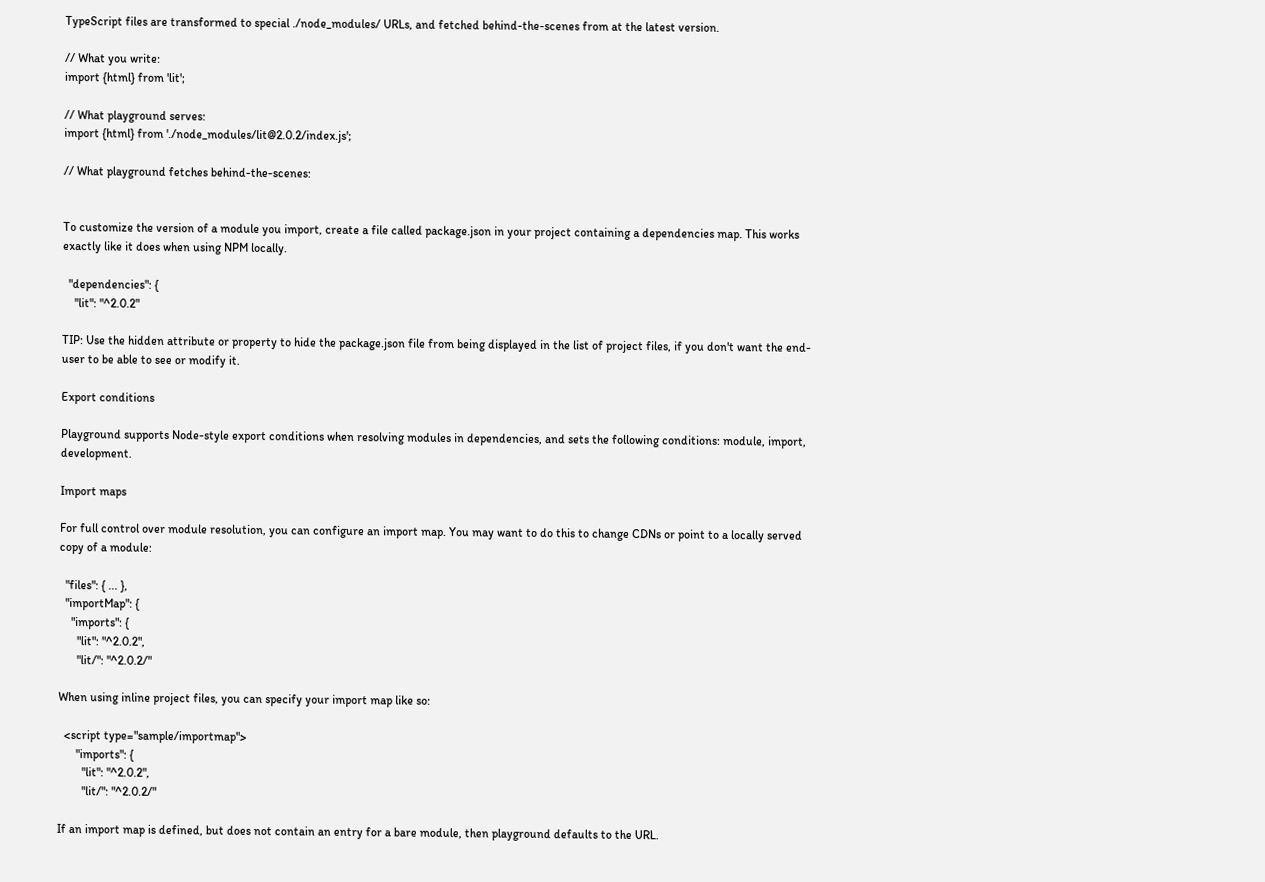TypeScript files are transformed to special ./node_modules/ URLs, and fetched behind-the-scenes from at the latest version.

// What you write:
import {html} from 'lit';

// What playground serves:
import {html} from './node_modules/lit@2.0.2/index.js';

// What playground fetches behind-the-scenes:


To customize the version of a module you import, create a file called package.json in your project containing a dependencies map. This works exactly like it does when using NPM locally.

  "dependencies": {
    "lit": "^2.0.2"

TIP: Use the hidden attribute or property to hide the package.json file from being displayed in the list of project files, if you don't want the end-user to be able to see or modify it.

Export conditions

Playground supports Node-style export conditions when resolving modules in dependencies, and sets the following conditions: module, import, development.

Import maps

For full control over module resolution, you can configure an import map. You may want to do this to change CDNs or point to a locally served copy of a module:

  "files": { ... },
  "importMap": {
    "imports": {
      "lit": "^2.0.2",
      "lit/": "^2.0.2/"

When using inline project files, you can specify your import map like so:

  <script type="sample/importmap">
      "imports": {
        "lit": "^2.0.2",
        "lit/": "^2.0.2/"

If an import map is defined, but does not contain an entry for a bare module, then playground defaults to the URL.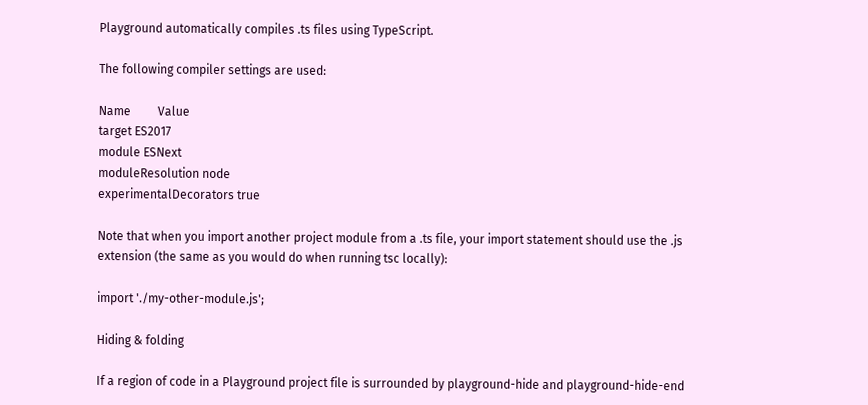Playground automatically compiles .ts files using TypeScript.

The following compiler settings are used:

Name         Value
target ES2017
module ESNext
moduleResolution node
experimentalDecorators true

Note that when you import another project module from a .ts file, your import statement should use the .js extension (the same as you would do when running tsc locally):

import './my-other-module.js';

Hiding & folding

If a region of code in a Playground project file is surrounded by playground-hide and playground-hide-end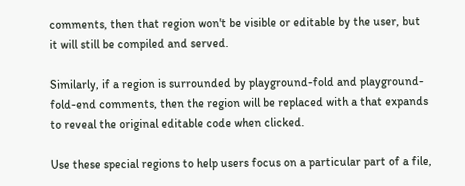comments, then that region won't be visible or editable by the user, but it will still be compiled and served.

Similarly, if a region is surrounded by playground-fold and playground-fold-end comments, then the region will be replaced with a that expands to reveal the original editable code when clicked.

Use these special regions to help users focus on a particular part of a file,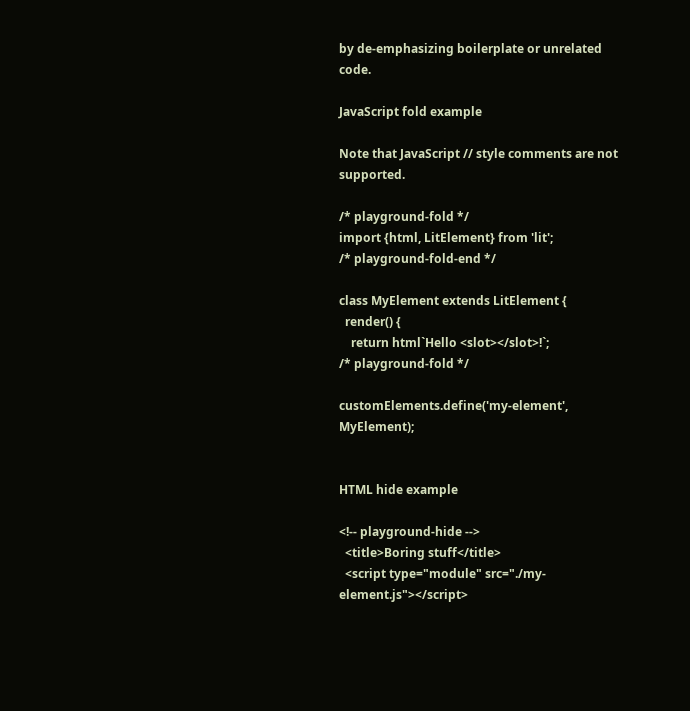by de-emphasizing boilerplate or unrelated code.

JavaScript fold example

Note that JavaScript // style comments are not supported.

/* playground-fold */
import {html, LitElement} from 'lit';
/* playground-fold-end */

class MyElement extends LitElement {
  render() {
    return html`Hello <slot></slot>!`;
/* playground-fold */

customElements.define('my-element', MyElement);


HTML hide example

<!-- playground-hide -->
  <title>Boring stuff</title>
  <script type="module" src="./my-element.js"></script>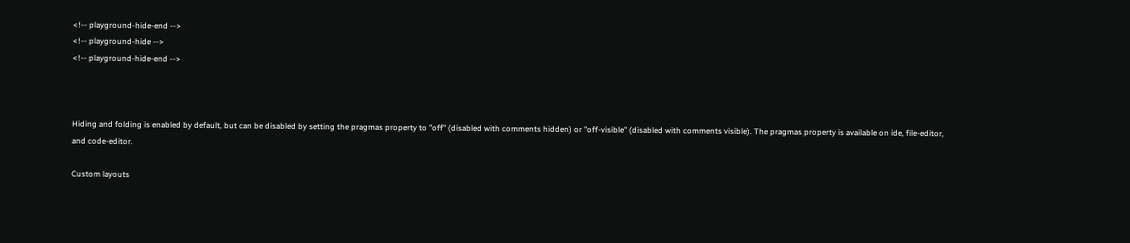<!-- playground-hide-end -->
<!-- playground-hide -->
<!-- playground-hide-end -->



Hiding and folding is enabled by default, but can be disabled by setting the pragmas property to "off" (disabled with comments hidden) or "off-visible" (disabled with comments visible). The pragmas property is available on ide, file-editor, and code-editor.

Custom layouts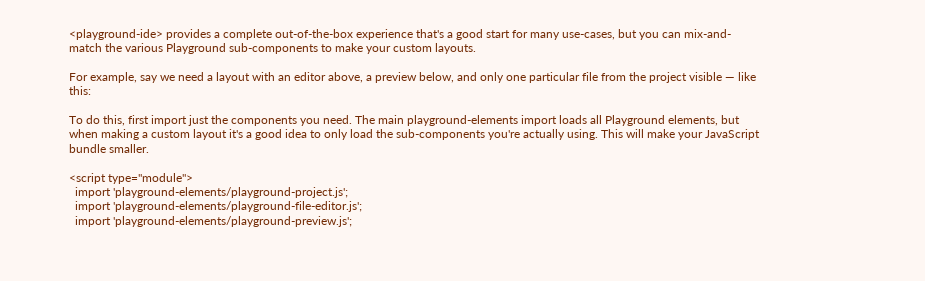<playground-ide> provides a complete out-of-the-box experience that's a good start for many use-cases, but you can mix-and-match the various Playground sub-components to make your custom layouts.

For example, say we need a layout with an editor above, a preview below, and only one particular file from the project visible — like this:

To do this, first import just the components you need. The main playground-elements import loads all Playground elements, but when making a custom layout it's a good idea to only load the sub-components you're actually using. This will make your JavaScript bundle smaller.

<script type="module">
  import 'playground-elements/playground-project.js';
  import 'playground-elements/playground-file-editor.js';
  import 'playground-elements/playground-preview.js';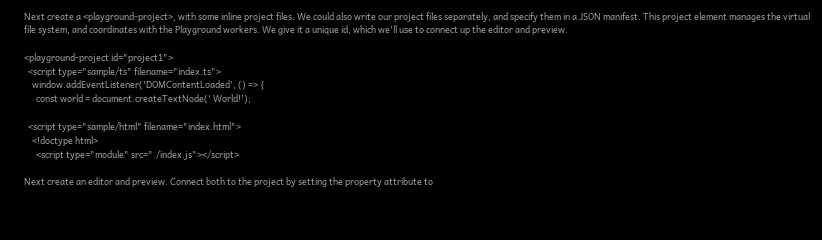Next create a <playground-project>, with some inline project files. We could also write our project files separately, and specify them in a JSON manifest. This project element manages the virtual file system, and coordinates with the Playground workers. We give it a unique id, which we'll use to connect up the editor and preview.

<playground-project id="project1">
  <script type="sample/ts" filename="index.ts">
    window.addEventListener('DOMContentLoaded', () => {
      const world = document.createTextNode(' World!');

  <script type="sample/html" filename="index.html">
    <!doctype html>
      <script type="module" src="./index.js"></script>

Next create an editor and preview. Connect both to the project by setting the property attribute to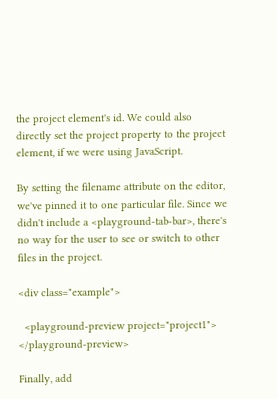the project element's id. We could also directly set the project property to the project element, if we were using JavaScript.

By setting the filename attribute on the editor, we've pinned it to one particular file. Since we didn't include a <playground-tab-bar>, there's no way for the user to see or switch to other files in the project.

<div class="example">

  <playground-preview project="project1"> </playground-preview>

Finally, add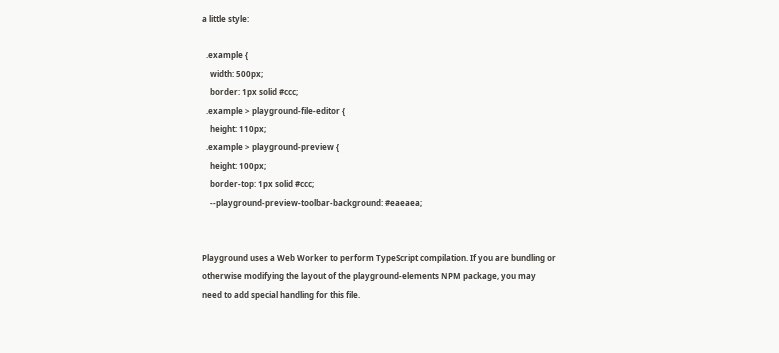a little style:

  .example {
    width: 500px;
    border: 1px solid #ccc;
  .example > playground-file-editor {
    height: 110px;
  .example > playground-preview {
    height: 100px;
    border-top: 1px solid #ccc;
    --playground-preview-toolbar-background: #eaeaea;


Playground uses a Web Worker to perform TypeScript compilation. If you are bundling or otherwise modifying the layout of the playground-elements NPM package, you may need to add special handling for this file.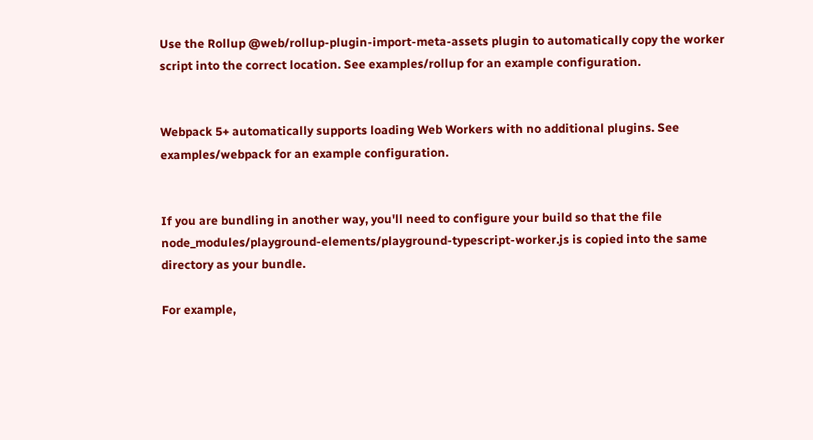Use the Rollup @web/rollup-plugin-import-meta-assets plugin to automatically copy the worker script into the correct location. See examples/rollup for an example configuration.


Webpack 5+ automatically supports loading Web Workers with no additional plugins. See examples/webpack for an example configuration.


If you are bundling in another way, you'll need to configure your build so that the file node_modules/playground-elements/playground-typescript-worker.js is copied into the same directory as your bundle.

For example,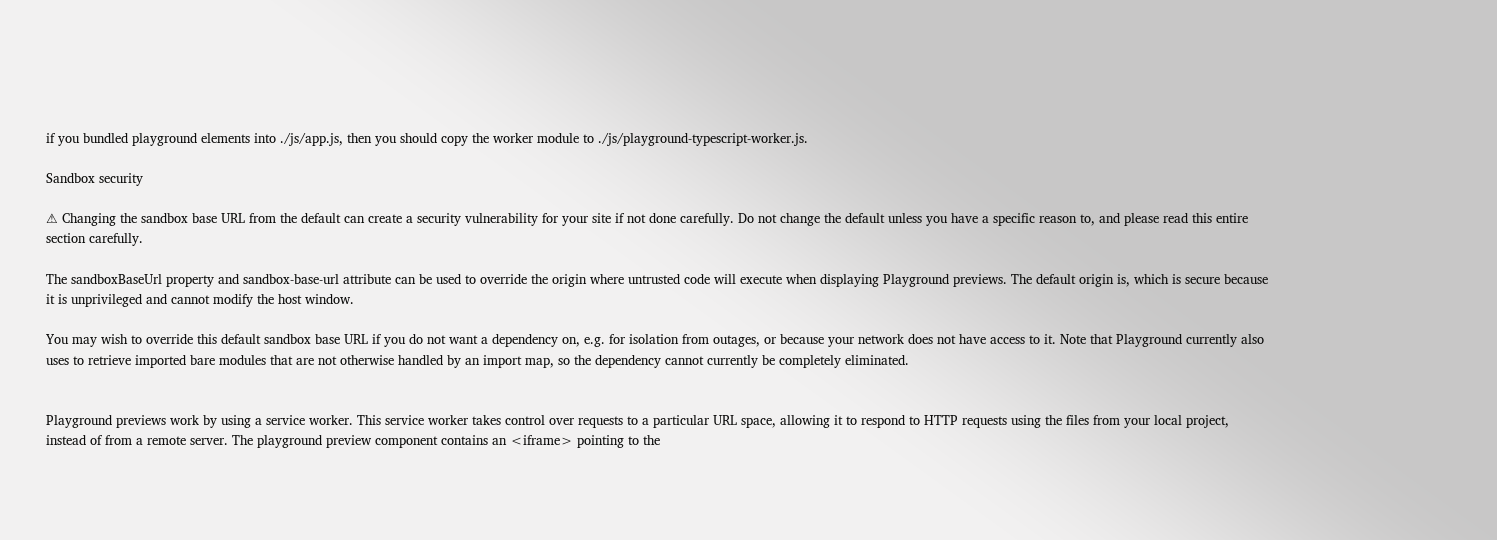if you bundled playground elements into ./js/app.js, then you should copy the worker module to ./js/playground-typescript-worker.js.

Sandbox security

⚠ Changing the sandbox base URL from the default can create a security vulnerability for your site if not done carefully. Do not change the default unless you have a specific reason to, and please read this entire section carefully.

The sandboxBaseUrl property and sandbox-base-url attribute can be used to override the origin where untrusted code will execute when displaying Playground previews. The default origin is, which is secure because it is unprivileged and cannot modify the host window.

You may wish to override this default sandbox base URL if you do not want a dependency on, e.g. for isolation from outages, or because your network does not have access to it. Note that Playground currently also uses to retrieve imported bare modules that are not otherwise handled by an import map, so the dependency cannot currently be completely eliminated.


Playground previews work by using a service worker. This service worker takes control over requests to a particular URL space, allowing it to respond to HTTP requests using the files from your local project, instead of from a remote server. The playground preview component contains an <iframe> pointing to the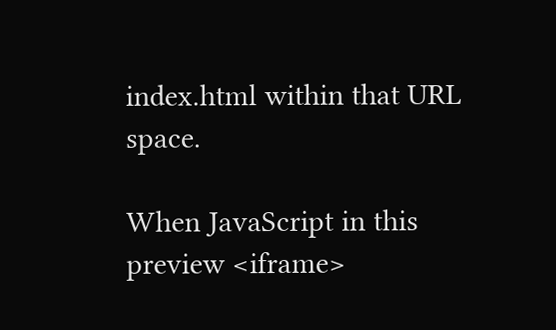index.html within that URL space.

When JavaScript in this preview <iframe>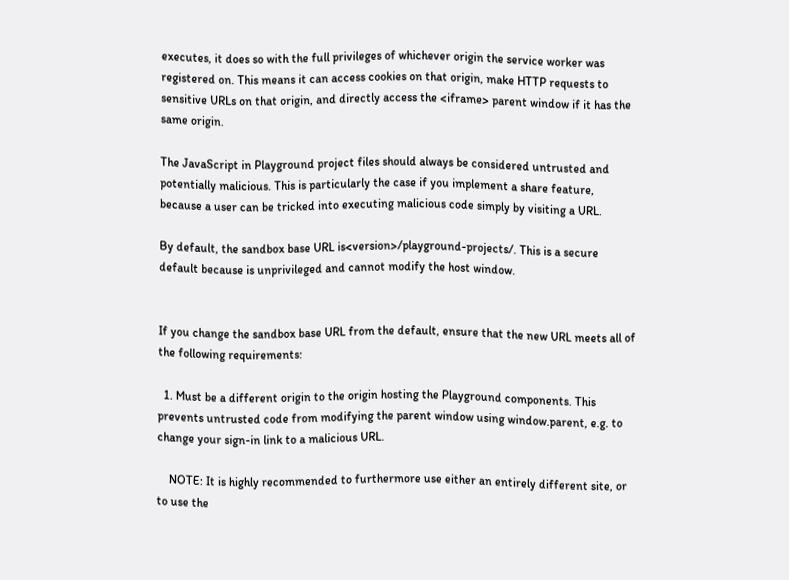executes, it does so with the full privileges of whichever origin the service worker was registered on. This means it can access cookies on that origin, make HTTP requests to sensitive URLs on that origin, and directly access the <iframe> parent window if it has the same origin.

The JavaScript in Playground project files should always be considered untrusted and potentially malicious. This is particularly the case if you implement a share feature, because a user can be tricked into executing malicious code simply by visiting a URL.

By default, the sandbox base URL is<version>/playground-projects/. This is a secure default because is unprivileged and cannot modify the host window.


If you change the sandbox base URL from the default, ensure that the new URL meets all of the following requirements:

  1. Must be a different origin to the origin hosting the Playground components. This prevents untrusted code from modifying the parent window using window.parent, e.g. to change your sign-in link to a malicious URL.

    NOTE: It is highly recommended to furthermore use either an entirely different site, or to use the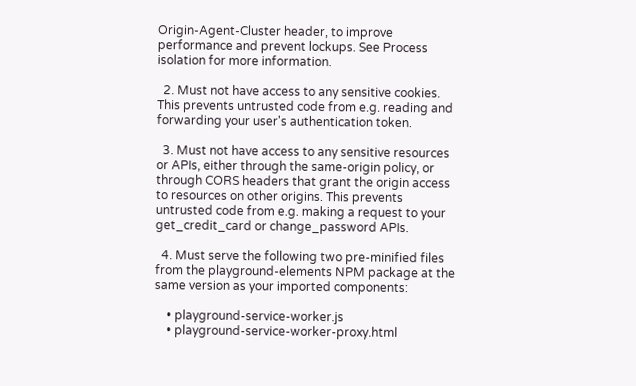Origin-Agent-Cluster header, to improve performance and prevent lockups. See Process isolation for more information.

  2. Must not have access to any sensitive cookies. This prevents untrusted code from e.g. reading and forwarding your user's authentication token.

  3. Must not have access to any sensitive resources or APIs, either through the same-origin policy, or through CORS headers that grant the origin access to resources on other origins. This prevents untrusted code from e.g. making a request to your get_credit_card or change_password APIs.

  4. Must serve the following two pre-minified files from the playground-elements NPM package at the same version as your imported components:

    • playground-service-worker.js
    • playground-service-worker-proxy.html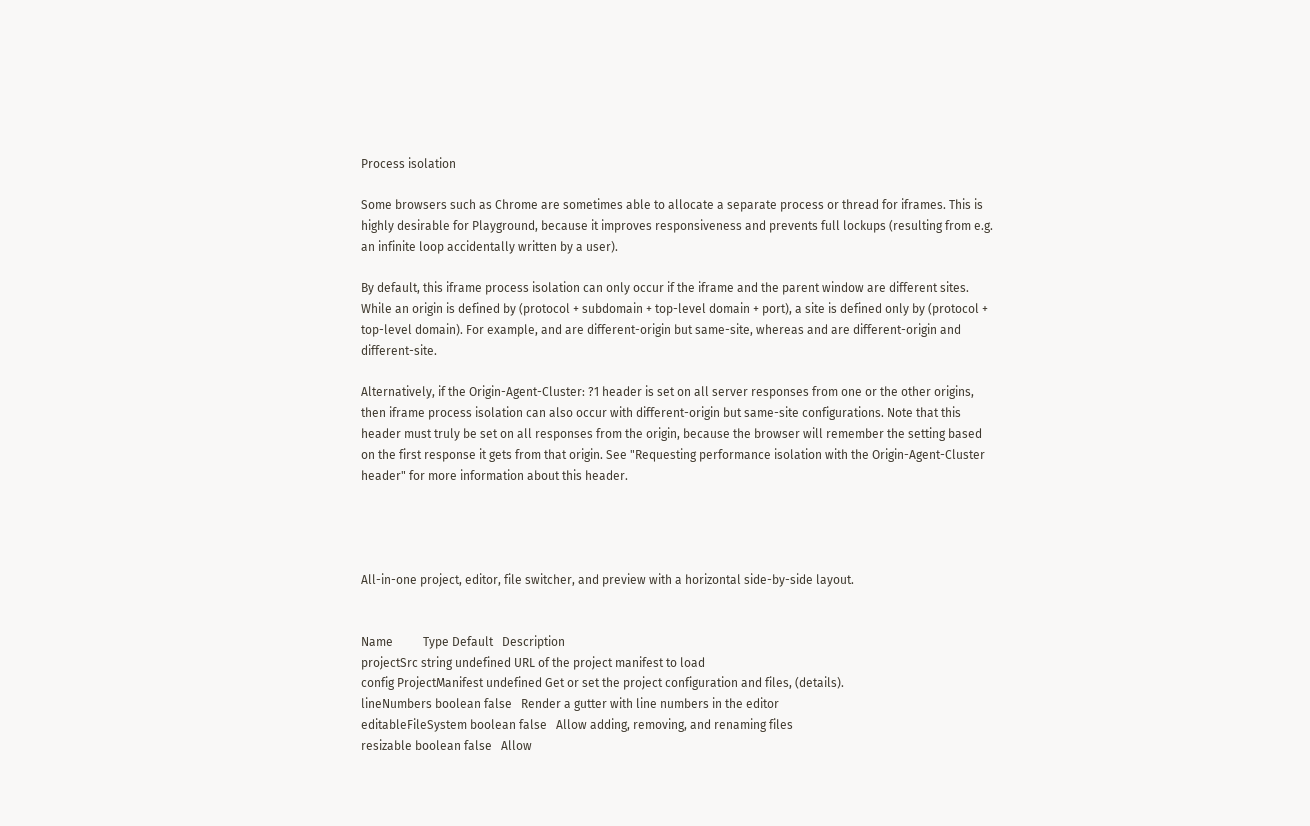Process isolation

Some browsers such as Chrome are sometimes able to allocate a separate process or thread for iframes. This is highly desirable for Playground, because it improves responsiveness and prevents full lockups (resulting from e.g. an infinite loop accidentally written by a user).

By default, this iframe process isolation can only occur if the iframe and the parent window are different sites. While an origin is defined by (protocol + subdomain + top-level domain + port), a site is defined only by (protocol + top-level domain). For example, and are different-origin but same-site, whereas and are different-origin and different-site.

Alternatively, if the Origin-Agent-Cluster: ?1 header is set on all server responses from one or the other origins, then iframe process isolation can also occur with different-origin but same-site configurations. Note that this header must truly be set on all responses from the origin, because the browser will remember the setting based on the first response it gets from that origin. See "Requesting performance isolation with the Origin-Agent-Cluster header" for more information about this header.




All-in-one project, editor, file switcher, and preview with a horizontal side-by-side layout.


Name          Type Default   Description
projectSrc string undefined URL of the project manifest to load
config ProjectManifest undefined Get or set the project configuration and files, (details).
lineNumbers boolean false   Render a gutter with line numbers in the editor
editableFileSystem boolean false   Allow adding, removing, and renaming files
resizable boolean false   Allow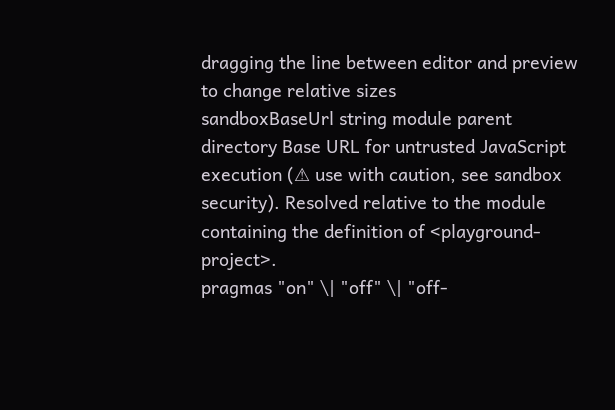dragging the line between editor and preview to change relative sizes
sandboxBaseUrl string module parent directory Base URL for untrusted JavaScript execution (⚠ use with caution, see sandbox security). Resolved relative to the module containing the definition of <playground-project>.
pragmas "on" \| "off" \| "off-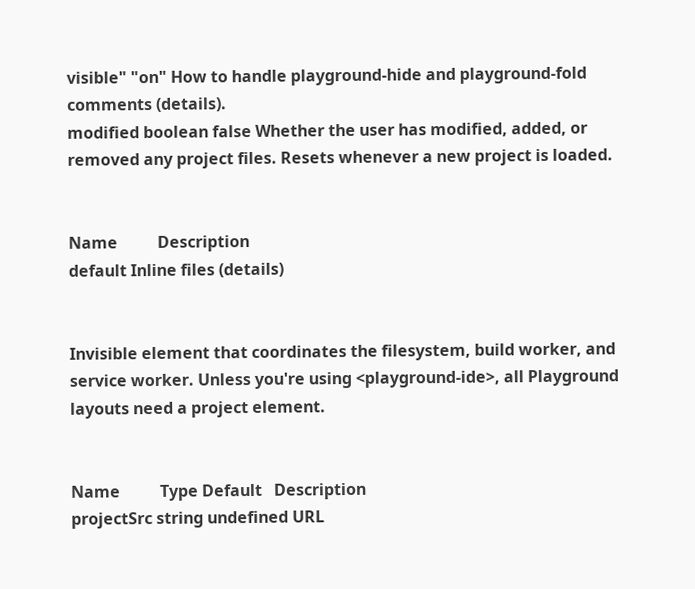visible" "on" How to handle playground-hide and playground-fold comments (details).
modified boolean false Whether the user has modified, added, or removed any project files. Resets whenever a new project is loaded.


Name          Description
default Inline files (details)


Invisible element that coordinates the filesystem, build worker, and service worker. Unless you're using <playground-ide>, all Playground layouts need a project element.


Name          Type Default   Description
projectSrc string undefined URL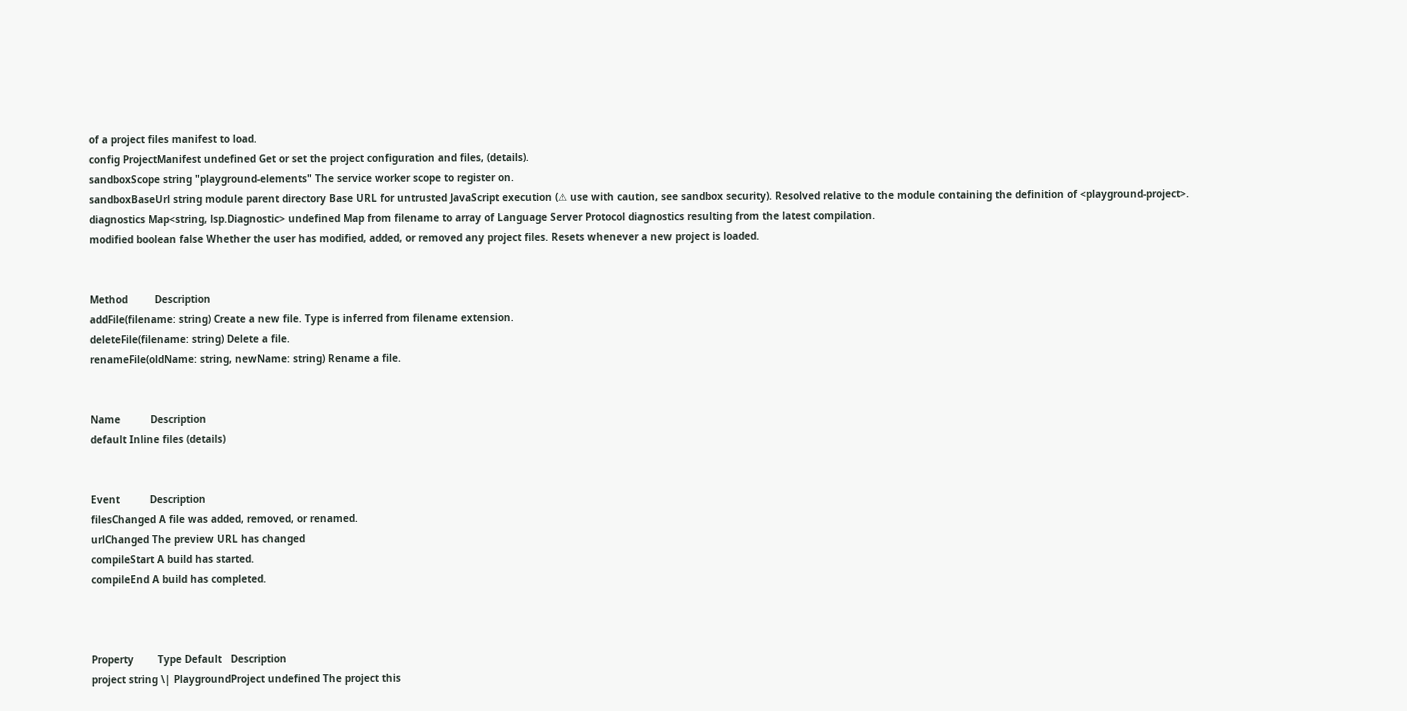of a project files manifest to load.
config ProjectManifest undefined Get or set the project configuration and files, (details).
sandboxScope string "playground-elements" The service worker scope to register on.
sandboxBaseUrl string module parent directory Base URL for untrusted JavaScript execution (⚠ use with caution, see sandbox security). Resolved relative to the module containing the definition of <playground-project>.
diagnostics Map<string, lsp.Diagnostic> undefined Map from filename to array of Language Server Protocol diagnostics resulting from the latest compilation.
modified boolean false Whether the user has modified, added, or removed any project files. Resets whenever a new project is loaded.


Method         Description
addFile(filename: string) Create a new file. Type is inferred from filename extension.
deleteFile(filename: string) Delete a file.
renameFile(oldName: string, newName: string) Rename a file.


Name          Description
default Inline files (details)


Event          Description
filesChanged A file was added, removed, or renamed.
urlChanged The preview URL has changed
compileStart A build has started.
compileEnd A build has completed.



Property        Type Default   Description
project string \| PlaygroundProject undefined The project this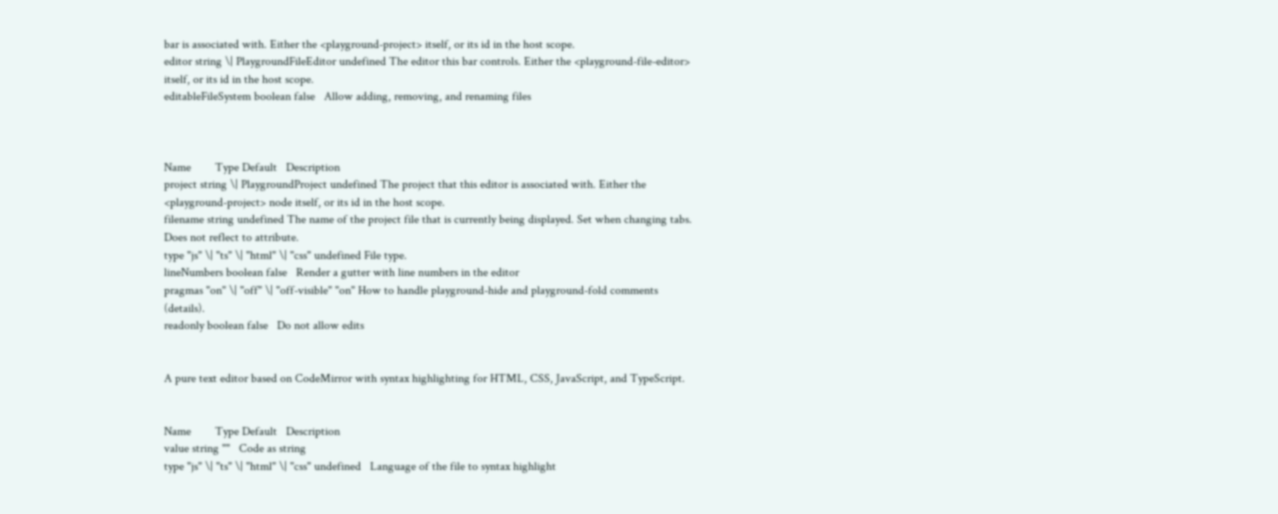bar is associated with. Either the <playground-project> itself, or its id in the host scope.
editor string \| PlaygroundFileEditor undefined The editor this bar controls. Either the <playground-file-editor> itself, or its id in the host scope.
editableFileSystem boolean false   Allow adding, removing, and renaming files



Name        Type Default   Description
project string \| PlaygroundProject undefined The project that this editor is associated with. Either the <playground-project> node itself, or its id in the host scope.
filename string undefined The name of the project file that is currently being displayed. Set when changing tabs. Does not reflect to attribute.
type "js" \| "ts" \| "html" \| "css" undefined File type.
lineNumbers boolean false   Render a gutter with line numbers in the editor
pragmas "on" \| "off" \| "off-visible" "on" How to handle playground-hide and playground-fold comments (details).
readonly boolean false   Do not allow edits


A pure text editor based on CodeMirror with syntax highlighting for HTML, CSS, JavaScript, and TypeScript.


Name        Type Default   Description
value string ""   Code as string
type "js" \| "ts" \| "html" \| "css" undefined   Language of the file to syntax highlight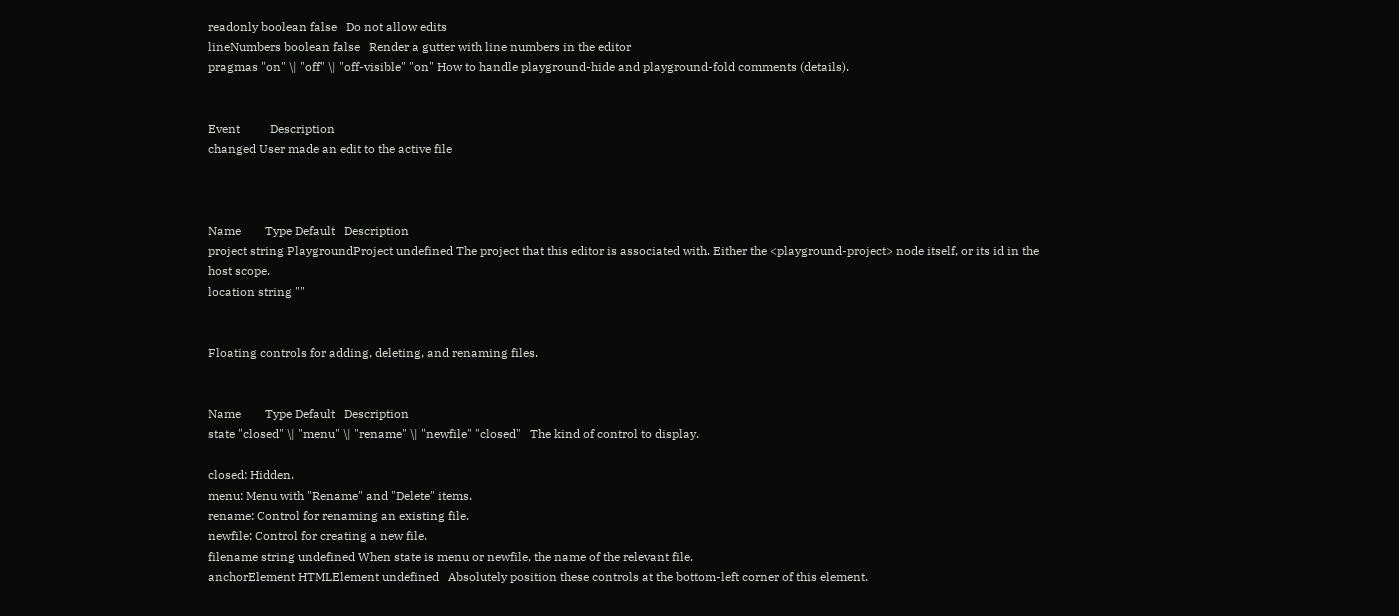readonly boolean false   Do not allow edits
lineNumbers boolean false   Render a gutter with line numbers in the editor
pragmas "on" \| "off" \| "off-visible" "on" How to handle playground-hide and playground-fold comments (details).


Event          Description
changed User made an edit to the active file



Name        Type Default   Description
project string PlaygroundProject undefined The project that this editor is associated with. Either the <playground-project> node itself, or its id in the host scope.
location string ""


Floating controls for adding, deleting, and renaming files.


Name        Type Default   Description
state "closed" \| "menu" \| "rename" \| "newfile" "closed"   The kind of control to display.

closed: Hidden.
menu: Menu with "Rename" and "Delete" items.
rename: Control for renaming an existing file.
newfile: Control for creating a new file.
filename string undefined When state is menu or newfile, the name of the relevant file.
anchorElement HTMLElement undefined   Absolutely position these controls at the bottom-left corner of this element.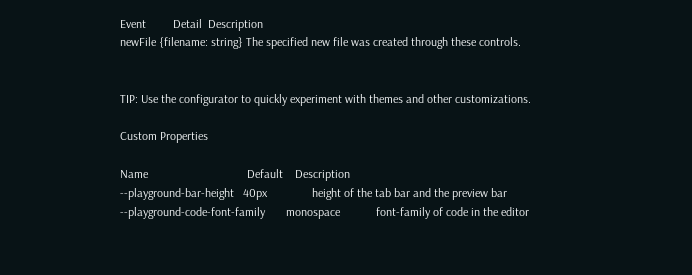Event         Detail  Description
newFile {filename: string} The specified new file was created through these controls.


TIP: Use the configurator to quickly experiment with themes and other customizations.

Custom Properties

Name                                 Default    Description
--playground-bar-height   40px               height of the tab bar and the preview bar
--playground-code-font-family       monospace            font-family of code in the editor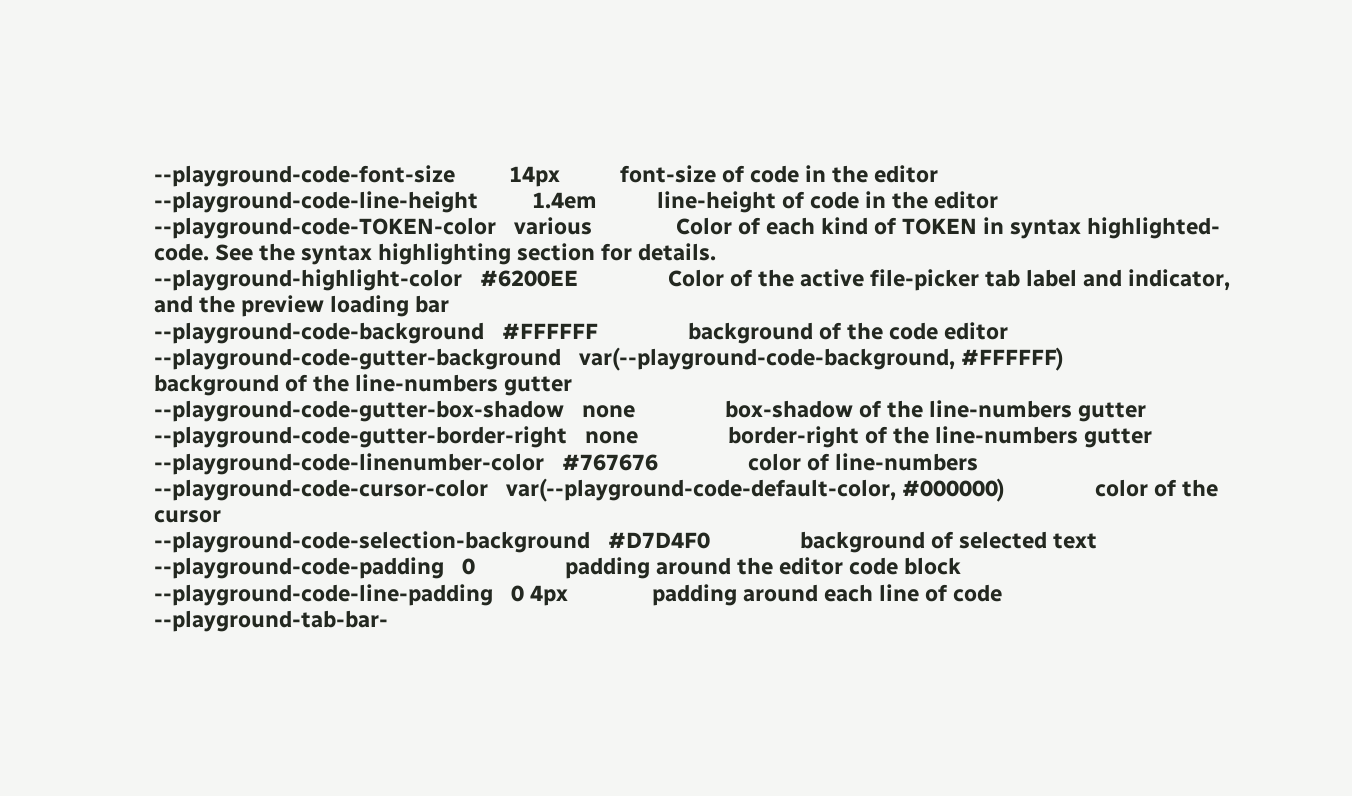--playground-code-font-size         14px          font-size of code in the editor
--playground-code-line-height         1.4em          line-height of code in the editor
--playground-code-TOKEN-color   various              Color of each kind of TOKEN in syntax highlighted-code. See the syntax highlighting section for details.
--playground-highlight-color   #6200EE               Color of the active file-picker tab label and indicator, and the preview loading bar
--playground-code-background   #FFFFFF               background of the code editor
--playground-code-gutter-background   var(--playground-code-background, #FFFFFF)               background of the line-numbers gutter
--playground-code-gutter-box-shadow   none               box-shadow of the line-numbers gutter
--playground-code-gutter-border-right   none               border-right of the line-numbers gutter
--playground-code-linenumber-color   #767676               color of line-numbers
--playground-code-cursor-color   var(--playground-code-default-color, #000000)               color of the cursor
--playground-code-selection-background   #D7D4F0               background of selected text
--playground-code-padding   0               padding around the editor code block
--playground-code-line-padding   0 4px              padding around each line of code
--playground-tab-bar-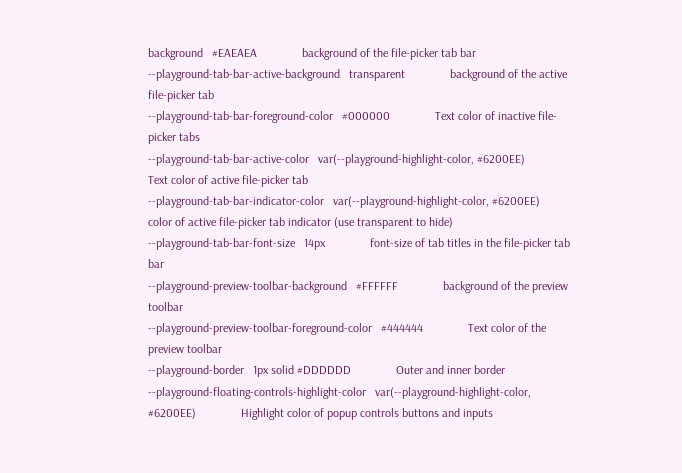background   #EAEAEA               background of the file-picker tab bar
--playground-tab-bar-active-background   transparent               background of the active file-picker tab
--playground-tab-bar-foreground-color   #000000               Text color of inactive file-picker tabs
--playground-tab-bar-active-color   var(--playground-highlight-color, #6200EE)               Text color of active file-picker tab
--playground-tab-bar-indicator-color   var(--playground-highlight-color, #6200EE)               color of active file-picker tab indicator (use transparent to hide)
--playground-tab-bar-font-size   14px               font-size of tab titles in the file-picker tab bar
--playground-preview-toolbar-background   #FFFFFF               background of the preview toolbar
--playground-preview-toolbar-foreground-color   #444444               Text color of the preview toolbar
--playground-border   1px solid #DDDDDD               Outer and inner border
--playground-floating-controls-highlight-color   var(--playground-highlight-color, #6200EE)               Highlight color of popup controls buttons and inputs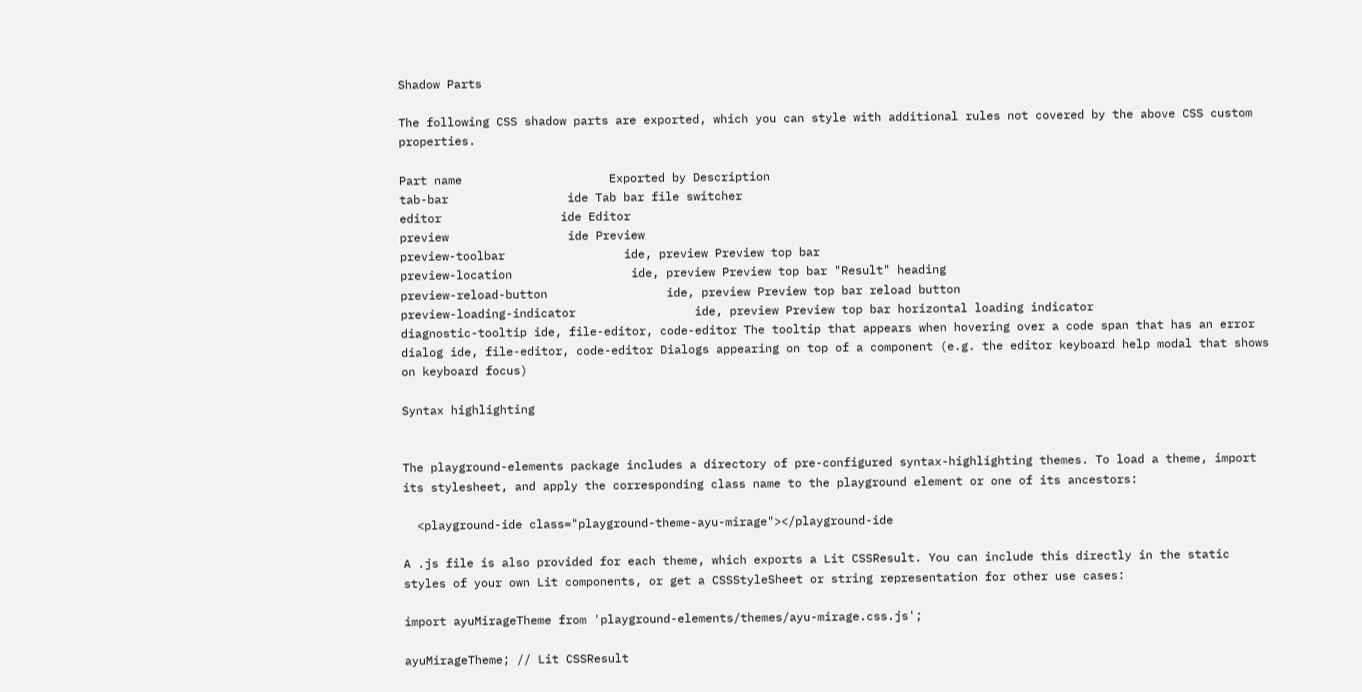Shadow Parts

The following CSS shadow parts are exported, which you can style with additional rules not covered by the above CSS custom properties.

Part name                     Exported by Description
tab-bar                 ide Tab bar file switcher
editor                 ide Editor
preview                 ide Preview
preview-toolbar                 ide, preview Preview top bar
preview-location                 ide, preview Preview top bar "Result" heading
preview-reload-button                 ide, preview Preview top bar reload button
preview-loading-indicator                 ide, preview Preview top bar horizontal loading indicator
diagnostic-tooltip ide, file-editor, code-editor The tooltip that appears when hovering over a code span that has an error
dialog ide, file-editor, code-editor Dialogs appearing on top of a component (e.g. the editor keyboard help modal that shows on keyboard focus)

Syntax highlighting


The playground-elements package includes a directory of pre-configured syntax-highlighting themes. To load a theme, import its stylesheet, and apply the corresponding class name to the playground element or one of its ancestors:

  <playground-ide class="playground-theme-ayu-mirage"></playground-ide

A .js file is also provided for each theme, which exports a Lit CSSResult. You can include this directly in the static styles of your own Lit components, or get a CSSStyleSheet or string representation for other use cases:

import ayuMirageTheme from 'playground-elements/themes/ayu-mirage.css.js';

ayuMirageTheme; // Lit CSSResult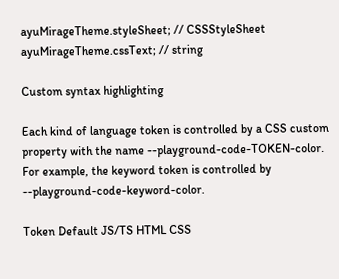ayuMirageTheme.styleSheet; // CSSStyleSheet
ayuMirageTheme.cssText; // string

Custom syntax highlighting

Each kind of language token is controlled by a CSS custom property with the name --playground-code-TOKEN-color. For example, the keyword token is controlled by --playground-code-keyword-color.

Token Default JS/TS HTML CSS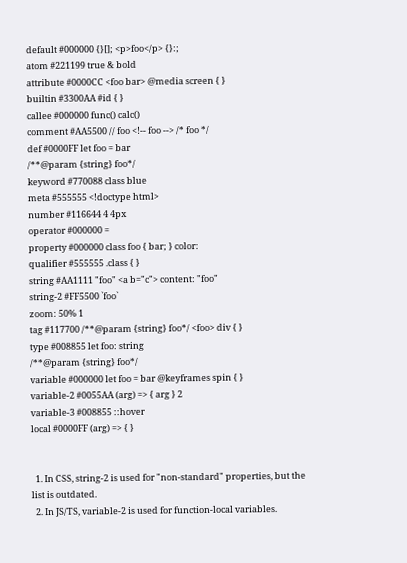default #000000 {}[]; <p>foo</p> {}:;
atom #221199 true & bold
attribute #0000CC <foo bar> @media screen { }
builtin #3300AA #id { }
callee #000000 func() calc()
comment #AA5500 // foo <!-- foo --> /* foo */
def #0000FF let foo = bar
/**@param {string} foo*/
keyword #770088 class blue
meta #555555 <!doctype html>
number #116644 4 4px
operator #000000 =
property #000000 class foo { bar; } color:
qualifier #555555 .class { }
string #AA1111 "foo" <a b="c"> content: "foo"
string-2 #FF5500 `foo`
zoom: 50% 1
tag #117700 /**@param {string} foo*/ <foo> div { }
type #008855 let foo: string
/**@param {string} foo*/
variable #000000 let foo = bar @keyframes spin { }
variable-2 #0055AA (arg) => { arg } 2
variable-3 #008855 ::hover
local #0000FF (arg) => { }


  1. In CSS, string-2 is used for "non-standard" properties, but the list is outdated.
  2. In JS/TS, variable-2 is used for function-local variables.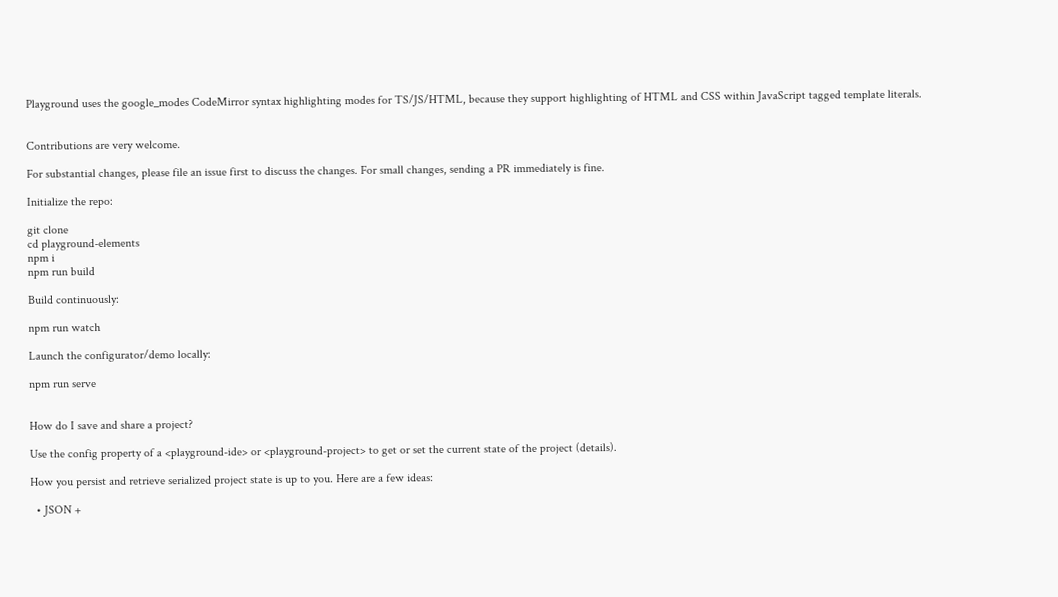Playground uses the google_modes CodeMirror syntax highlighting modes for TS/JS/HTML, because they support highlighting of HTML and CSS within JavaScript tagged template literals.


Contributions are very welcome.

For substantial changes, please file an issue first to discuss the changes. For small changes, sending a PR immediately is fine.

Initialize the repo:

git clone
cd playground-elements
npm i
npm run build

Build continuously:

npm run watch

Launch the configurator/demo locally:

npm run serve


How do I save and share a project?

Use the config property of a <playground-ide> or <playground-project> to get or set the current state of the project (details).

How you persist and retrieve serialized project state is up to you. Here are a few ideas:

  • JSON +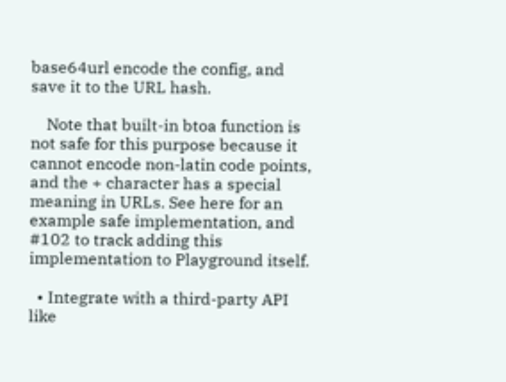base64url encode the config, and save it to the URL hash.

    Note that built-in btoa function is not safe for this purpose because it cannot encode non-latin code points, and the + character has a special meaning in URLs. See here for an example safe implementation, and #102 to track adding this implementation to Playground itself.

  • Integrate with a third-party API like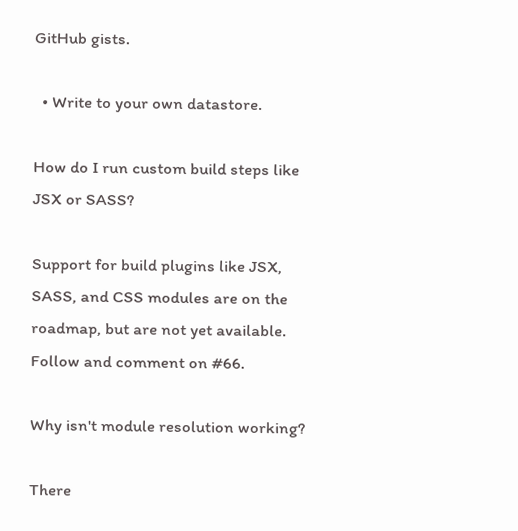GitHub gists.

  • Write to your own datastore.

How do I run custom build steps like JSX or SASS?

Support for build plugins like JSX, SASS, and CSS modules are on the roadmap, but are not yet available. Follow and comment on #66.

Why isn't module resolution working?

There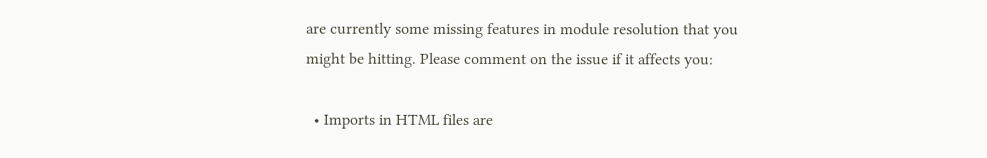are currently some missing features in module resolution that you might be hitting. Please comment on the issue if it affects you:

  • Imports in HTML files are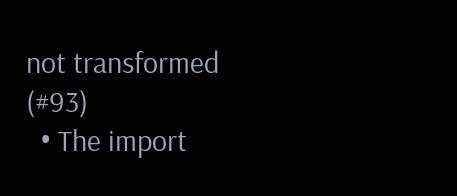not transformed (#93)
  • The import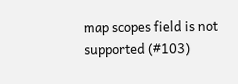map scopes field is not supported (#103)